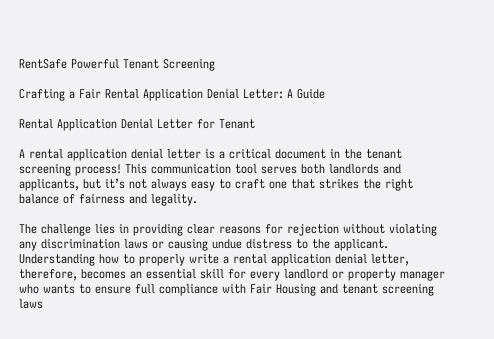RentSafe Powerful Tenant Screening

Crafting a Fair Rental Application Denial Letter: A Guide

Rental Application Denial Letter for Tenant

A rental application denial letter is a critical document in the tenant screening process! This communication tool serves both landlords and applicants, but it’s not always easy to craft one that strikes the right balance of fairness and legality.

The challenge lies in providing clear reasons for rejection without violating any discrimination laws or causing undue distress to the applicant. Understanding how to properly write a rental application denial letter, therefore, becomes an essential skill for every landlord or property manager who wants to ensure full compliance with Fair Housing and tenant screening laws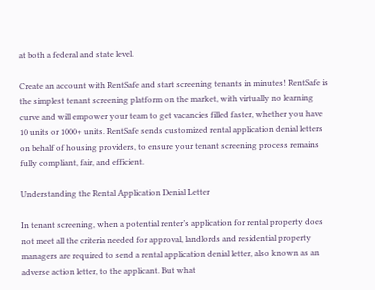at both a federal and state level.

Create an account with RentSafe and start screening tenants in minutes! RentSafe is the simplest tenant screening platform on the market, with virtually no learning curve and will empower your team to get vacancies filled faster, whether you have 10 units or 1000+ units. RentSafe sends customized rental application denial letters on behalf of housing providers, to ensure your tenant screening process remains fully compliant, fair, and efficient.

Understanding the Rental Application Denial Letter

In tenant screening, when a potential renter’s application for rental property does not meet all the criteria needed for approval, landlords and residential property managers are required to send a rental application denial letter, also known as an adverse action letter, to the applicant. But what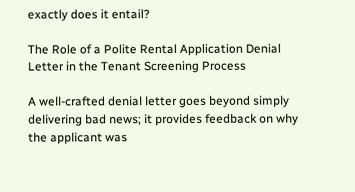exactly does it entail?

The Role of a Polite Rental Application Denial Letter in the Tenant Screening Process

A well-crafted denial letter goes beyond simply delivering bad news; it provides feedback on why the applicant was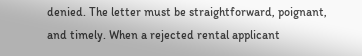denied. The letter must be straightforward, poignant, and timely. When a rejected rental applicant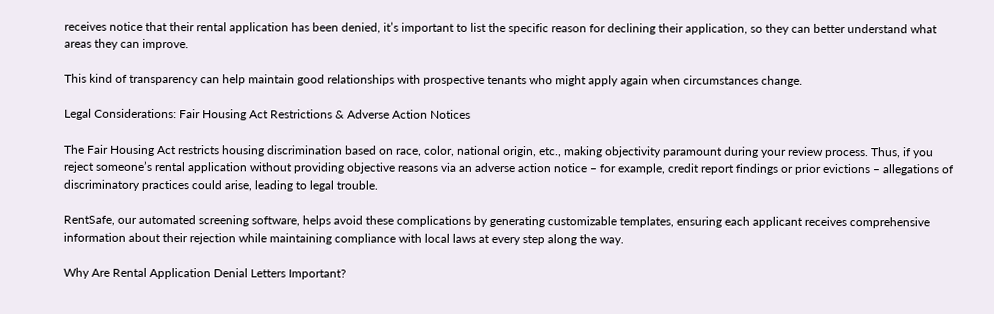receives notice that their rental application has been denied, it’s important to list the specific reason for declining their application, so they can better understand what areas they can improve.

This kind of transparency can help maintain good relationships with prospective tenants who might apply again when circumstances change.

Legal Considerations: Fair Housing Act Restrictions & Adverse Action Notices

The Fair Housing Act restricts housing discrimination based on race, color, national origin, etc., making objectivity paramount during your review process. Thus, if you reject someone’s rental application without providing objective reasons via an adverse action notice – for example, credit report findings or prior evictions – allegations of discriminatory practices could arise, leading to legal trouble.

RentSafe, our automated screening software, helps avoid these complications by generating customizable templates, ensuring each applicant receives comprehensive information about their rejection while maintaining compliance with local laws at every step along the way.

Why Are Rental Application Denial Letters Important?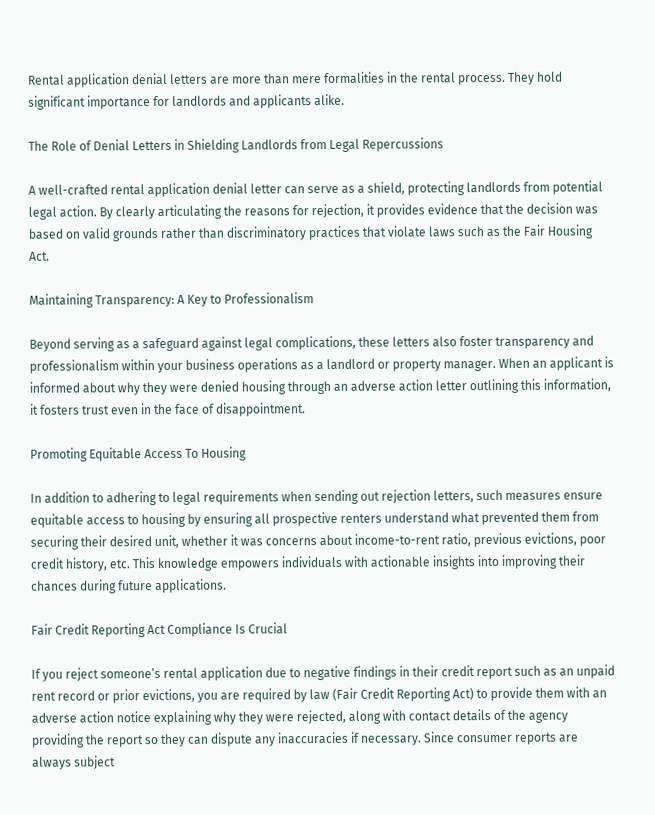Rental application denial letters are more than mere formalities in the rental process. They hold significant importance for landlords and applicants alike.

The Role of Denial Letters in Shielding Landlords from Legal Repercussions

A well-crafted rental application denial letter can serve as a shield, protecting landlords from potential legal action. By clearly articulating the reasons for rejection, it provides evidence that the decision was based on valid grounds rather than discriminatory practices that violate laws such as the Fair Housing Act.

Maintaining Transparency: A Key to Professionalism

Beyond serving as a safeguard against legal complications, these letters also foster transparency and professionalism within your business operations as a landlord or property manager. When an applicant is informed about why they were denied housing through an adverse action letter outlining this information, it fosters trust even in the face of disappointment.

Promoting Equitable Access To Housing

In addition to adhering to legal requirements when sending out rejection letters, such measures ensure equitable access to housing by ensuring all prospective renters understand what prevented them from securing their desired unit, whether it was concerns about income-to-rent ratio, previous evictions, poor credit history, etc. This knowledge empowers individuals with actionable insights into improving their chances during future applications.

Fair Credit Reporting Act Compliance Is Crucial

If you reject someone’s rental application due to negative findings in their credit report such as an unpaid rent record or prior evictions, you are required by law (Fair Credit Reporting Act) to provide them with an adverse action notice explaining why they were rejected, along with contact details of the agency providing the report so they can dispute any inaccuracies if necessary. Since consumer reports are always subject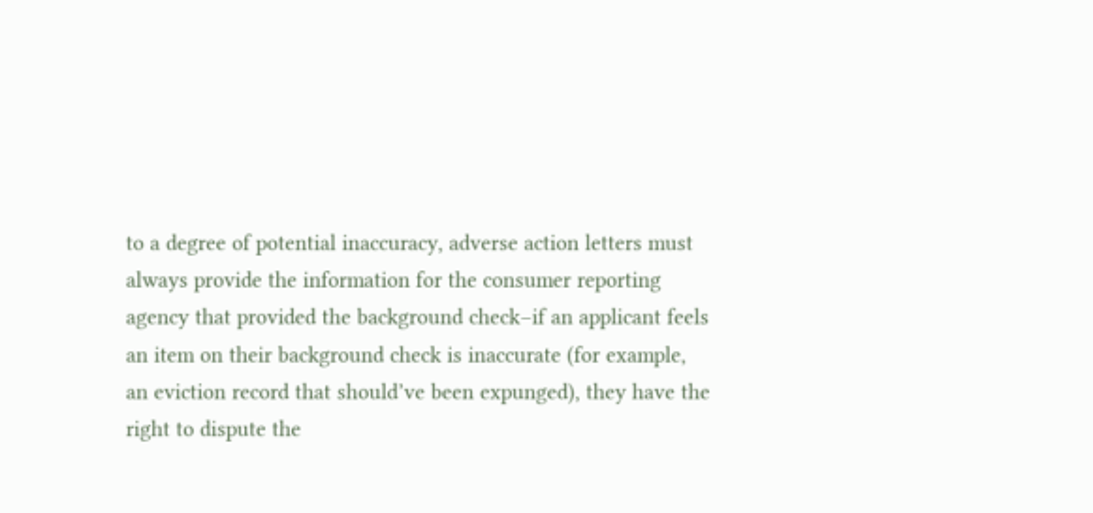to a degree of potential inaccuracy, adverse action letters must always provide the information for the consumer reporting agency that provided the background check–if an applicant feels an item on their background check is inaccurate (for example, an eviction record that should’ve been expunged), they have the right to dispute the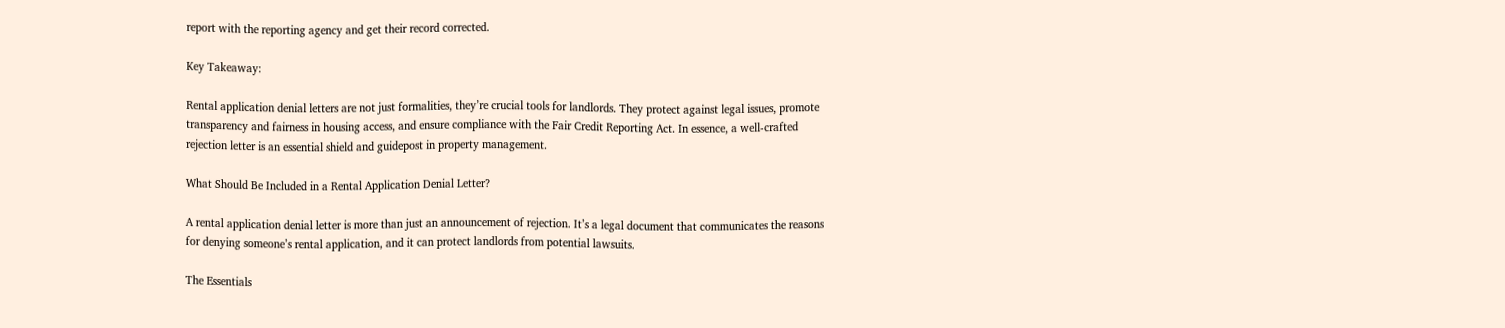report with the reporting agency and get their record corrected.

Key Takeaway:

Rental application denial letters are not just formalities, they’re crucial tools for landlords. They protect against legal issues, promote transparency and fairness in housing access, and ensure compliance with the Fair Credit Reporting Act. In essence, a well-crafted rejection letter is an essential shield and guidepost in property management.

What Should Be Included in a Rental Application Denial Letter?

A rental application denial letter is more than just an announcement of rejection. It’s a legal document that communicates the reasons for denying someone’s rental application, and it can protect landlords from potential lawsuits.

The Essentials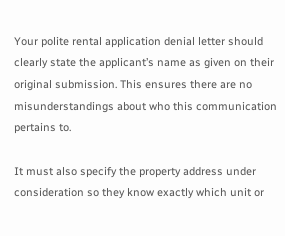Your polite rental application denial letter should clearly state the applicant’s name as given on their original submission. This ensures there are no misunderstandings about who this communication pertains to.

It must also specify the property address under consideration so they know exactly which unit or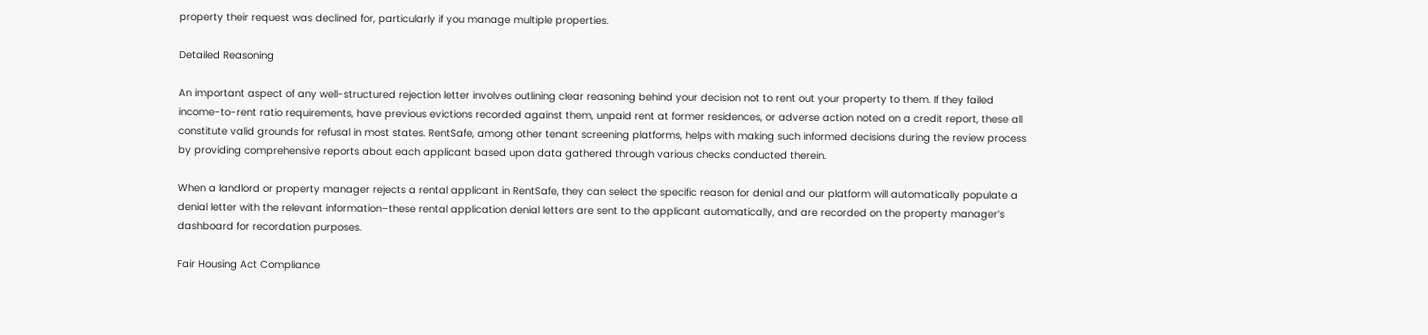property their request was declined for, particularly if you manage multiple properties.

Detailed Reasoning

An important aspect of any well-structured rejection letter involves outlining clear reasoning behind your decision not to rent out your property to them. If they failed income-to-rent ratio requirements, have previous evictions recorded against them, unpaid rent at former residences, or adverse action noted on a credit report, these all constitute valid grounds for refusal in most states. RentSafe, among other tenant screening platforms, helps with making such informed decisions during the review process by providing comprehensive reports about each applicant based upon data gathered through various checks conducted therein.

When a landlord or property manager rejects a rental applicant in RentSafe, they can select the specific reason for denial and our platform will automatically populate a denial letter with the relevant information–these rental application denial letters are sent to the applicant automatically, and are recorded on the property manager’s dashboard for recordation purposes.

Fair Housing Act Compliance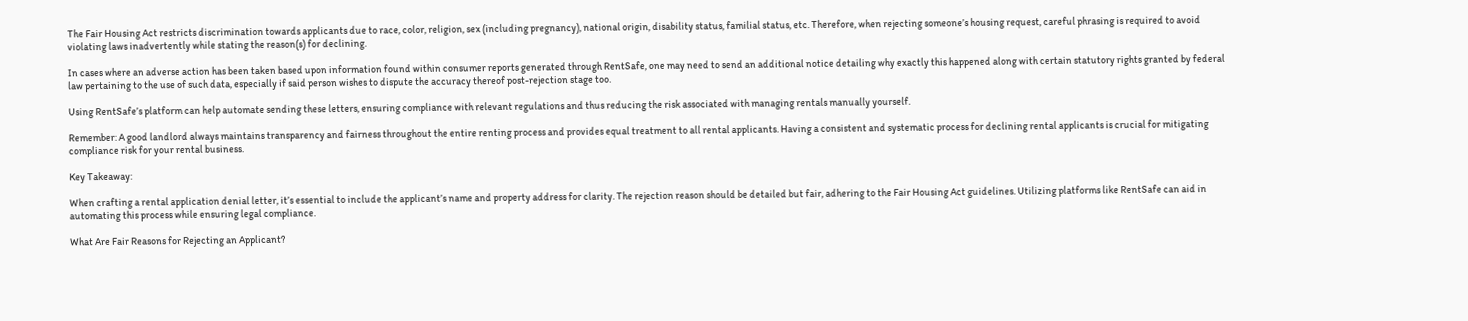The Fair Housing Act restricts discrimination towards applicants due to race, color, religion, sex (including pregnancy), national origin, disability status, familial status, etc. Therefore, when rejecting someone’s housing request, careful phrasing is required to avoid violating laws inadvertently while stating the reason(s) for declining.

In cases where an adverse action has been taken based upon information found within consumer reports generated through RentSafe, one may need to send an additional notice detailing why exactly this happened along with certain statutory rights granted by federal law pertaining to the use of such data, especially if said person wishes to dispute the accuracy thereof post-rejection stage too.

Using RentSafe’s platform can help automate sending these letters, ensuring compliance with relevant regulations and thus reducing the risk associated with managing rentals manually yourself.

Remember: A good landlord always maintains transparency and fairness throughout the entire renting process and provides equal treatment to all rental applicants. Having a consistent and systematic process for declining rental applicants is crucial for mitigating compliance risk for your rental business.

Key Takeaway:

When crafting a rental application denial letter, it’s essential to include the applicant’s name and property address for clarity. The rejection reason should be detailed but fair, adhering to the Fair Housing Act guidelines. Utilizing platforms like RentSafe can aid in automating this process while ensuring legal compliance.

What Are Fair Reasons for Rejecting an Applicant?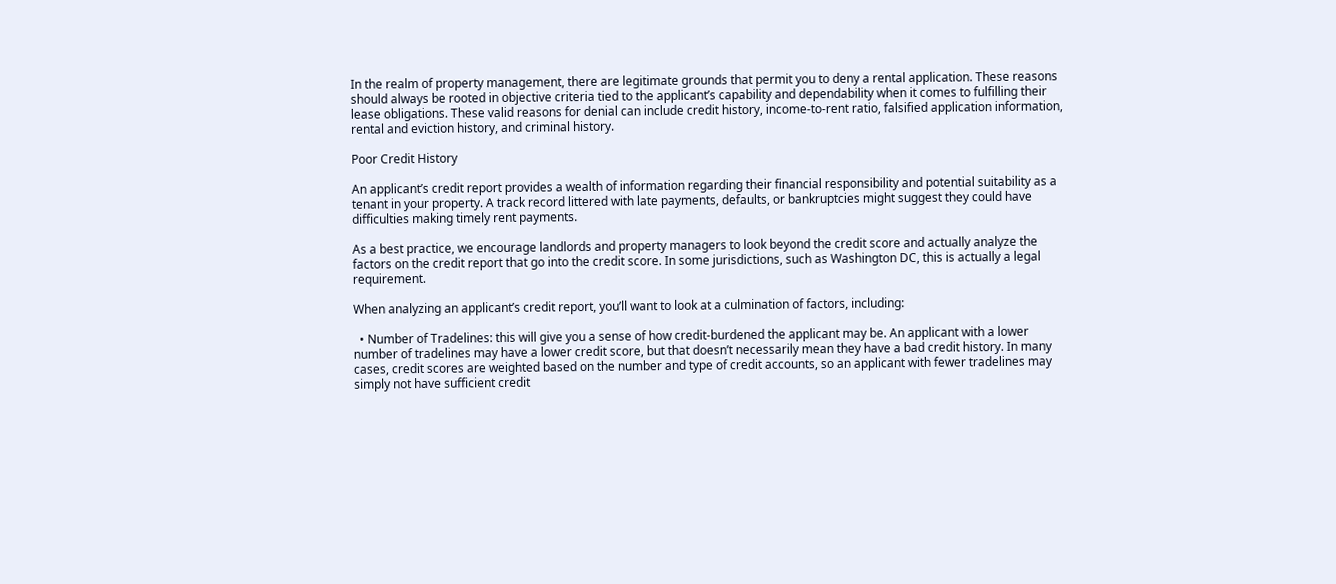In the realm of property management, there are legitimate grounds that permit you to deny a rental application. These reasons should always be rooted in objective criteria tied to the applicant’s capability and dependability when it comes to fulfilling their lease obligations. These valid reasons for denial can include credit history, income-to-rent ratio, falsified application information, rental and eviction history, and criminal history.

Poor Credit History

An applicant’s credit report provides a wealth of information regarding their financial responsibility and potential suitability as a tenant in your property. A track record littered with late payments, defaults, or bankruptcies might suggest they could have difficulties making timely rent payments.

As a best practice, we encourage landlords and property managers to look beyond the credit score and actually analyze the factors on the credit report that go into the credit score. In some jurisdictions, such as Washington DC, this is actually a legal requirement.

When analyzing an applicant’s credit report, you’ll want to look at a culmination of factors, including:

  • Number of Tradelines: this will give you a sense of how credit-burdened the applicant may be. An applicant with a lower number of tradelines may have a lower credit score, but that doesn’t necessarily mean they have a bad credit history. In many cases, credit scores are weighted based on the number and type of credit accounts, so an applicant with fewer tradelines may simply not have sufficient credit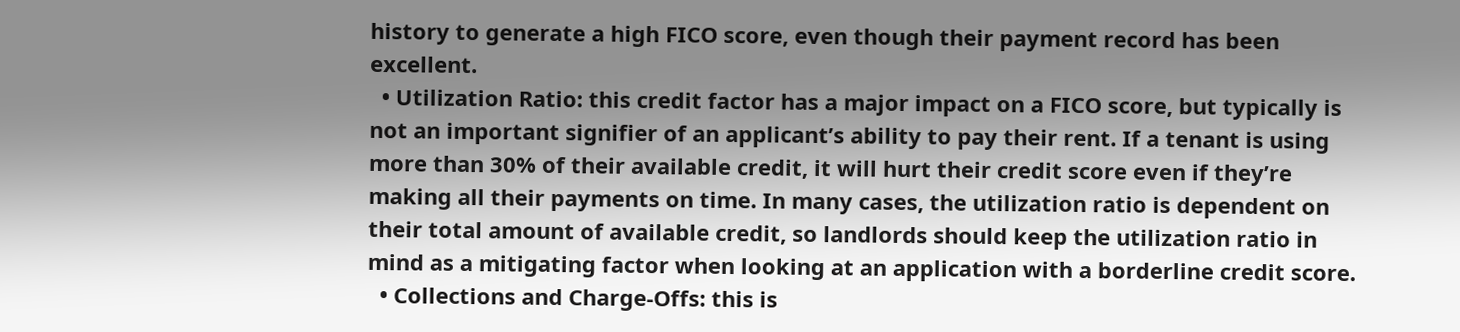history to generate a high FICO score, even though their payment record has been excellent.
  • Utilization Ratio: this credit factor has a major impact on a FICO score, but typically is not an important signifier of an applicant’s ability to pay their rent. If a tenant is using more than 30% of their available credit, it will hurt their credit score even if they’re making all their payments on time. In many cases, the utilization ratio is dependent on their total amount of available credit, so landlords should keep the utilization ratio in mind as a mitigating factor when looking at an application with a borderline credit score.
  • Collections and Charge-Offs: this is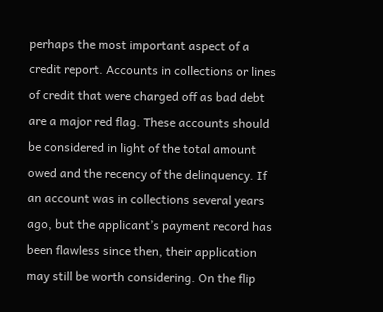perhaps the most important aspect of a credit report. Accounts in collections or lines of credit that were charged off as bad debt are a major red flag. These accounts should be considered in light of the total amount owed and the recency of the delinquency. If an account was in collections several years ago, but the applicant’s payment record has been flawless since then, their application may still be worth considering. On the flip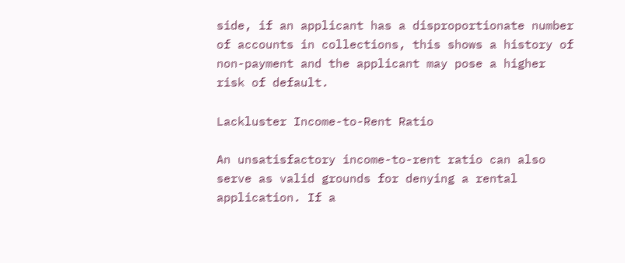side, if an applicant has a disproportionate number of accounts in collections, this shows a history of non-payment and the applicant may pose a higher risk of default.

Lackluster Income-to-Rent Ratio

An unsatisfactory income-to-rent ratio can also serve as valid grounds for denying a rental application. If a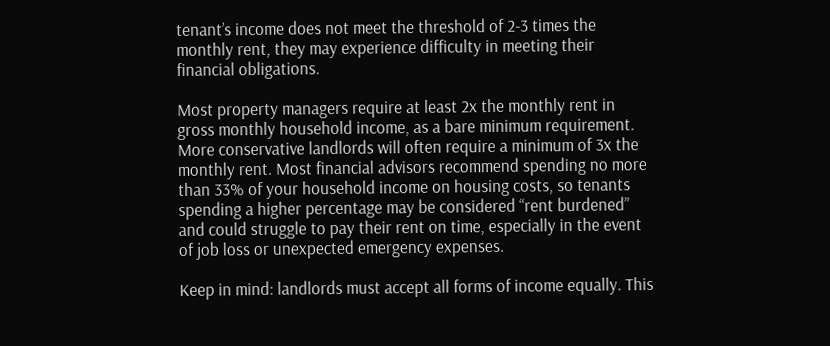tenant’s income does not meet the threshold of 2-3 times the monthly rent, they may experience difficulty in meeting their financial obligations.

Most property managers require at least 2x the monthly rent in gross monthly household income, as a bare minimum requirement. More conservative landlords will often require a minimum of 3x the monthly rent. Most financial advisors recommend spending no more than 33% of your household income on housing costs, so tenants spending a higher percentage may be considered “rent burdened” and could struggle to pay their rent on time, especially in the event of job loss or unexpected emergency expenses.

Keep in mind: landlords must accept all forms of income equally. This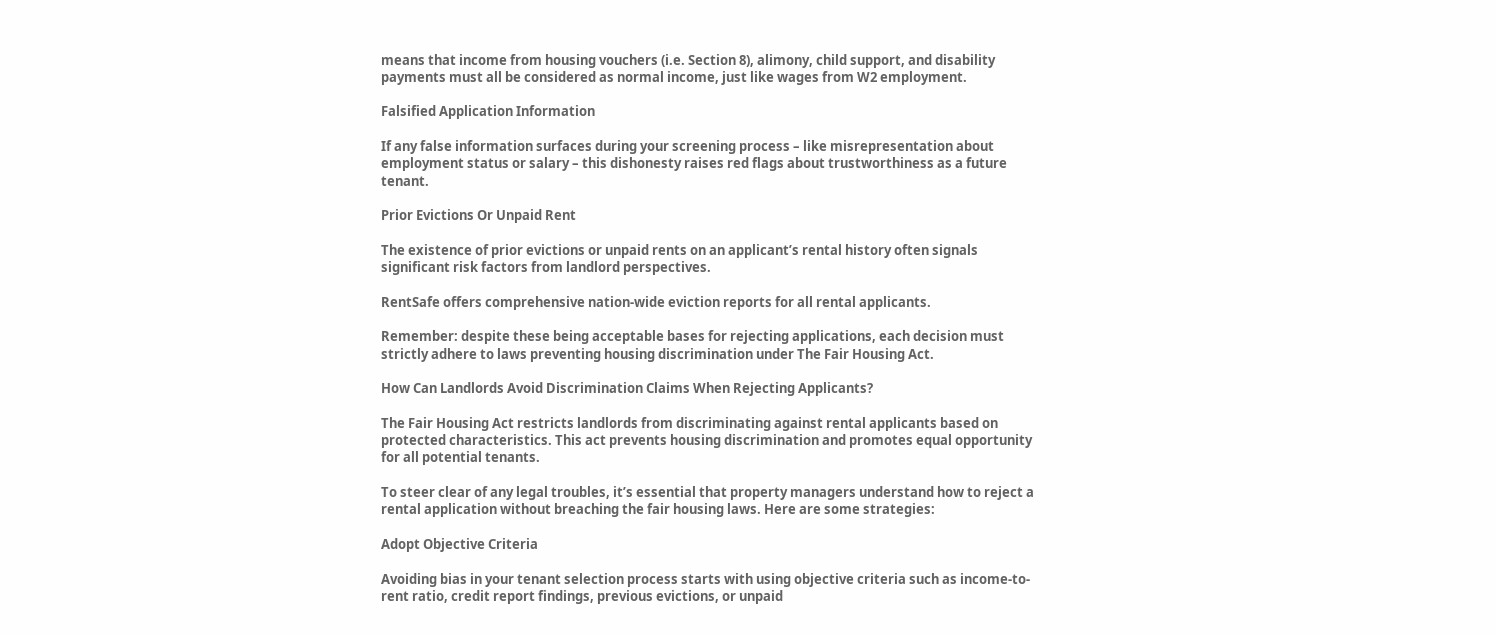means that income from housing vouchers (i.e. Section 8), alimony, child support, and disability payments must all be considered as normal income, just like wages from W2 employment.

Falsified Application Information

If any false information surfaces during your screening process – like misrepresentation about employment status or salary – this dishonesty raises red flags about trustworthiness as a future tenant.

Prior Evictions Or Unpaid Rent

The existence of prior evictions or unpaid rents on an applicant’s rental history often signals significant risk factors from landlord perspectives.

RentSafe offers comprehensive nation-wide eviction reports for all rental applicants.

Remember: despite these being acceptable bases for rejecting applications, each decision must strictly adhere to laws preventing housing discrimination under The Fair Housing Act.

How Can Landlords Avoid Discrimination Claims When Rejecting Applicants?

The Fair Housing Act restricts landlords from discriminating against rental applicants based on protected characteristics. This act prevents housing discrimination and promotes equal opportunity for all potential tenants.

To steer clear of any legal troubles, it’s essential that property managers understand how to reject a rental application without breaching the fair housing laws. Here are some strategies:

Adopt Objective Criteria

Avoiding bias in your tenant selection process starts with using objective criteria such as income-to-rent ratio, credit report findings, previous evictions, or unpaid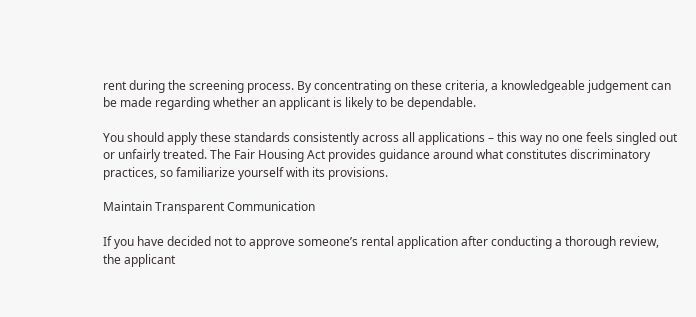rent during the screening process. By concentrating on these criteria, a knowledgeable judgement can be made regarding whether an applicant is likely to be dependable.

You should apply these standards consistently across all applications – this way no one feels singled out or unfairly treated. The Fair Housing Act provides guidance around what constitutes discriminatory practices, so familiarize yourself with its provisions.

Maintain Transparent Communication

If you have decided not to approve someone’s rental application after conducting a thorough review, the applicant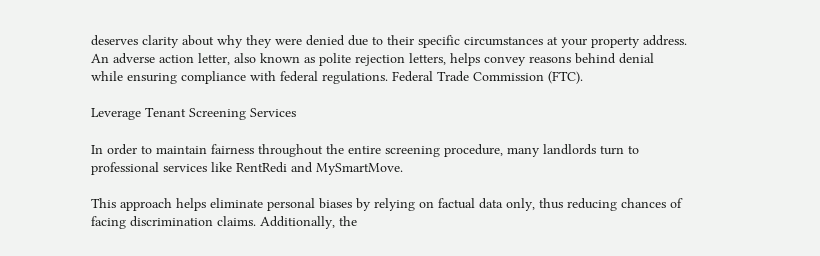deserves clarity about why they were denied due to their specific circumstances at your property address. An adverse action letter, also known as polite rejection letters, helps convey reasons behind denial while ensuring compliance with federal regulations. Federal Trade Commission (FTC).

Leverage Tenant Screening Services

In order to maintain fairness throughout the entire screening procedure, many landlords turn to professional services like RentRedi and MySmartMove.

This approach helps eliminate personal biases by relying on factual data only, thus reducing chances of facing discrimination claims. Additionally, the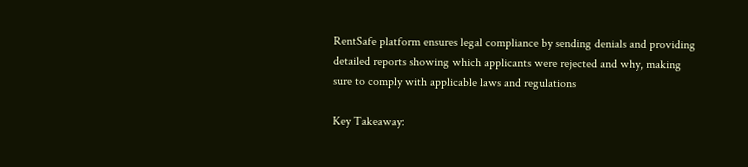RentSafe platform ensures legal compliance by sending denials and providing detailed reports showing which applicants were rejected and why, making sure to comply with applicable laws and regulations

Key Takeaway: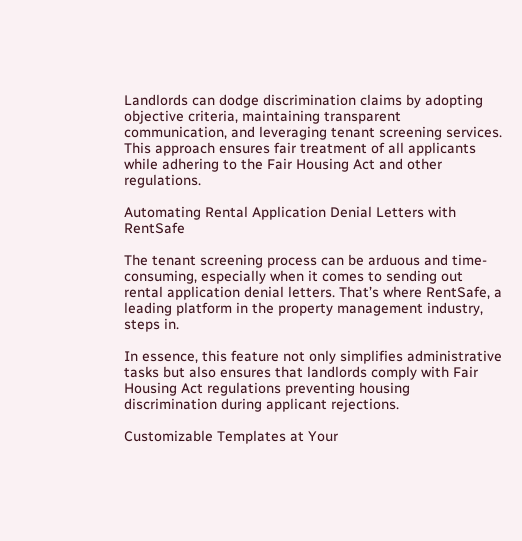Landlords can dodge discrimination claims by adopting objective criteria, maintaining transparent communication, and leveraging tenant screening services. This approach ensures fair treatment of all applicants while adhering to the Fair Housing Act and other regulations.

Automating Rental Application Denial Letters with RentSafe

The tenant screening process can be arduous and time-consuming, especially when it comes to sending out rental application denial letters. That’s where RentSafe, a leading platform in the property management industry, steps in.

In essence, this feature not only simplifies administrative tasks but also ensures that landlords comply with Fair Housing Act regulations preventing housing discrimination during applicant rejections.

Customizable Templates at Your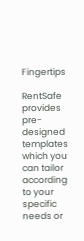Fingertips

RentSafe provides pre-designed templates which you can tailor according to your specific needs or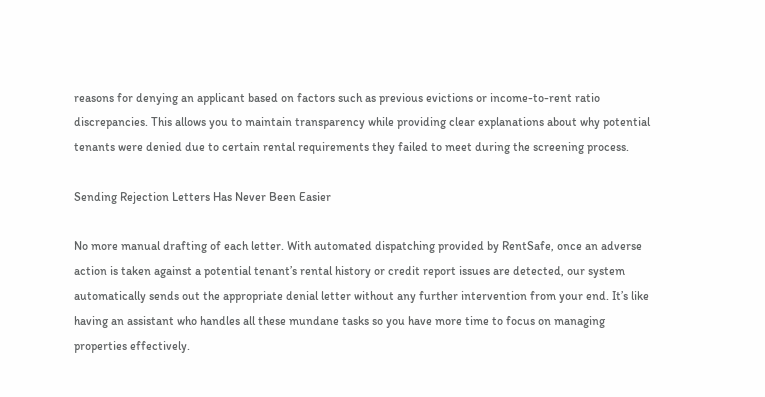reasons for denying an applicant based on factors such as previous evictions or income-to-rent ratio discrepancies. This allows you to maintain transparency while providing clear explanations about why potential tenants were denied due to certain rental requirements they failed to meet during the screening process.

Sending Rejection Letters Has Never Been Easier

No more manual drafting of each letter. With automated dispatching provided by RentSafe, once an adverse action is taken against a potential tenant’s rental history or credit report issues are detected, our system automatically sends out the appropriate denial letter without any further intervention from your end. It’s like having an assistant who handles all these mundane tasks so you have more time to focus on managing properties effectively.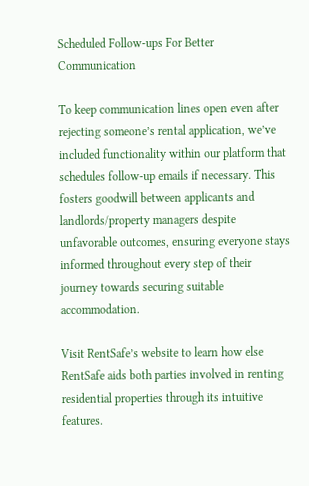Scheduled Follow-ups For Better Communication

To keep communication lines open even after rejecting someone’s rental application, we’ve included functionality within our platform that schedules follow-up emails if necessary. This fosters goodwill between applicants and landlords/property managers despite unfavorable outcomes, ensuring everyone stays informed throughout every step of their journey towards securing suitable accommodation.

Visit RentSafe’s website to learn how else RentSafe aids both parties involved in renting residential properties through its intuitive features.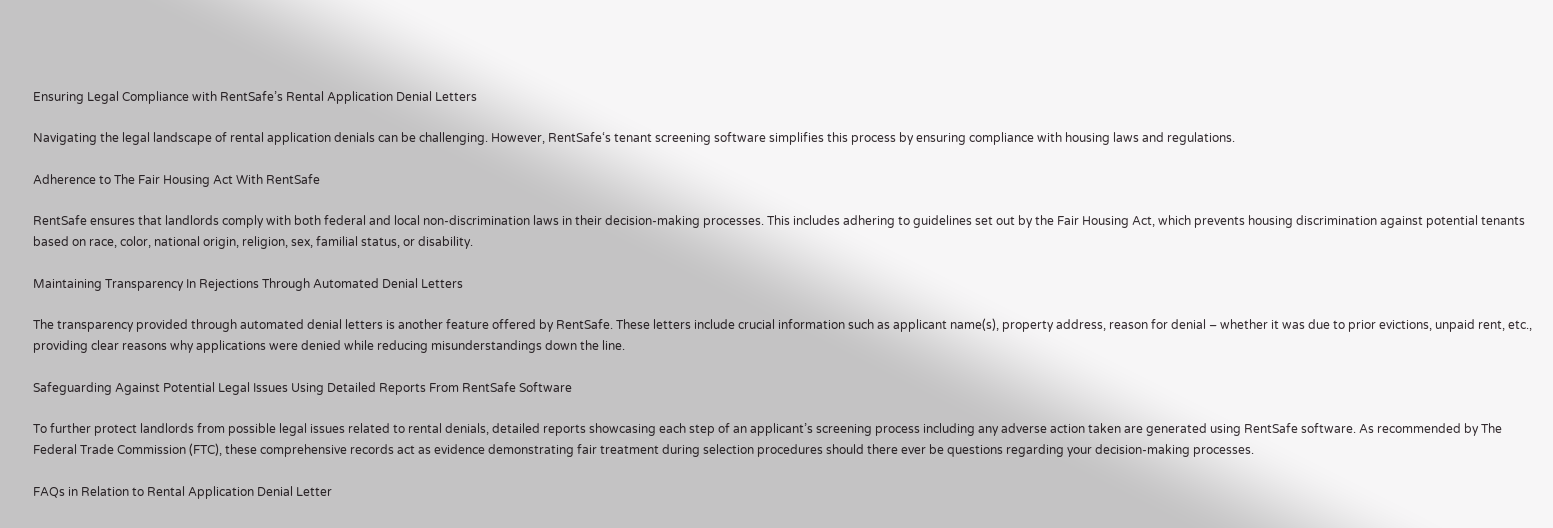Ensuring Legal Compliance with RentSafe’s Rental Application Denial Letters

Navigating the legal landscape of rental application denials can be challenging. However, RentSafe‘s tenant screening software simplifies this process by ensuring compliance with housing laws and regulations.

Adherence to The Fair Housing Act With RentSafe

RentSafe ensures that landlords comply with both federal and local non-discrimination laws in their decision-making processes. This includes adhering to guidelines set out by the Fair Housing Act, which prevents housing discrimination against potential tenants based on race, color, national origin, religion, sex, familial status, or disability.

Maintaining Transparency In Rejections Through Automated Denial Letters

The transparency provided through automated denial letters is another feature offered by RentSafe. These letters include crucial information such as applicant name(s), property address, reason for denial – whether it was due to prior evictions, unpaid rent, etc., providing clear reasons why applications were denied while reducing misunderstandings down the line.

Safeguarding Against Potential Legal Issues Using Detailed Reports From RentSafe Software

To further protect landlords from possible legal issues related to rental denials, detailed reports showcasing each step of an applicant’s screening process including any adverse action taken are generated using RentSafe software. As recommended by The Federal Trade Commission (FTC), these comprehensive records act as evidence demonstrating fair treatment during selection procedures should there ever be questions regarding your decision-making processes.

FAQs in Relation to Rental Application Denial Letter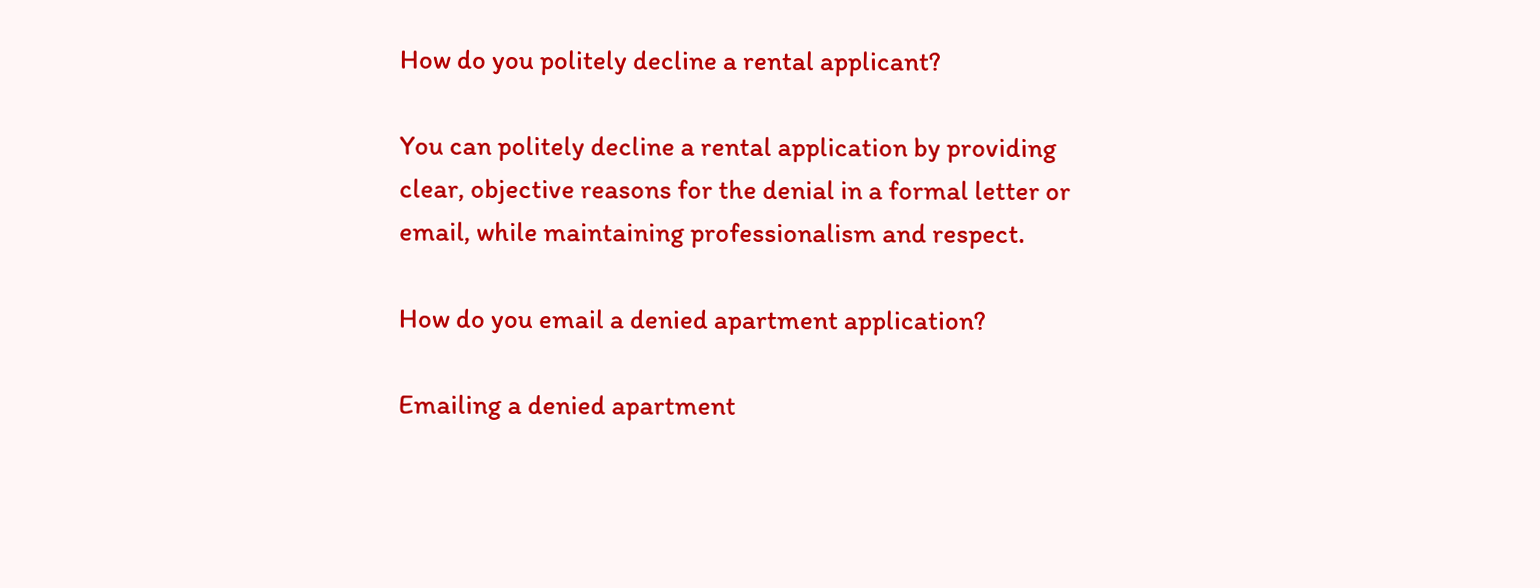How do you politely decline a rental applicant?

You can politely decline a rental application by providing clear, objective reasons for the denial in a formal letter or email, while maintaining professionalism and respect.

How do you email a denied apartment application?

Emailing a denied apartment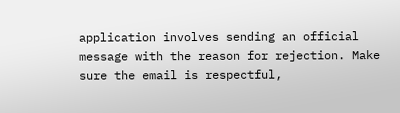application involves sending an official message with the reason for rejection. Make sure the email is respectful,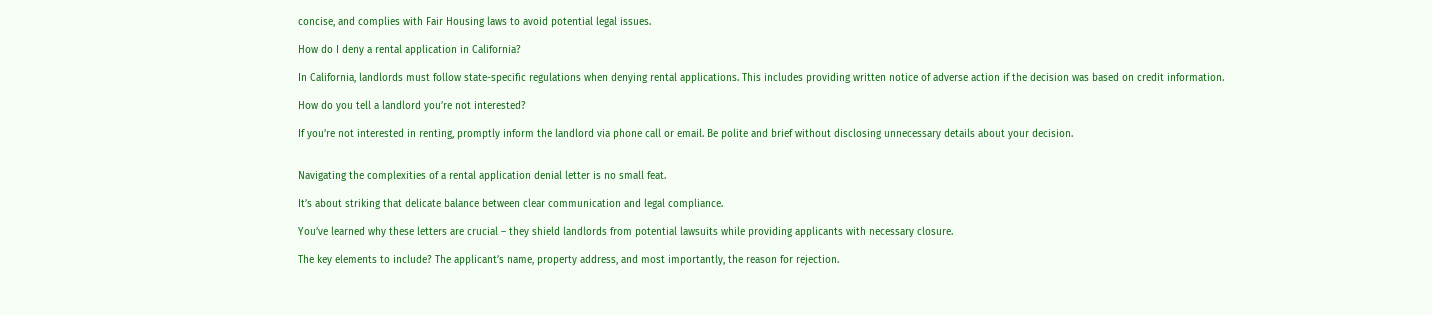concise, and complies with Fair Housing laws to avoid potential legal issues.

How do I deny a rental application in California?

In California, landlords must follow state-specific regulations when denying rental applications. This includes providing written notice of adverse action if the decision was based on credit information.

How do you tell a landlord you’re not interested?

If you’re not interested in renting, promptly inform the landlord via phone call or email. Be polite and brief without disclosing unnecessary details about your decision.


Navigating the complexities of a rental application denial letter is no small feat.

It’s about striking that delicate balance between clear communication and legal compliance.

You’ve learned why these letters are crucial – they shield landlords from potential lawsuits while providing applicants with necessary closure.

The key elements to include? The applicant’s name, property address, and most importantly, the reason for rejection.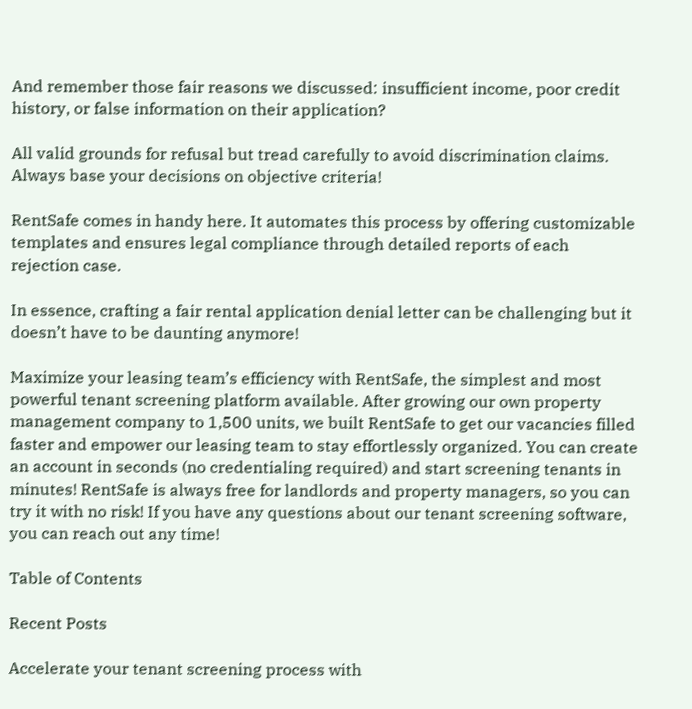And remember those fair reasons we discussed: insufficient income, poor credit history, or false information on their application?

All valid grounds for refusal but tread carefully to avoid discrimination claims. Always base your decisions on objective criteria!

RentSafe comes in handy here. It automates this process by offering customizable templates and ensures legal compliance through detailed reports of each rejection case.

In essence, crafting a fair rental application denial letter can be challenging but it doesn’t have to be daunting anymore!

Maximize your leasing team’s efficiency with RentSafe, the simplest and most powerful tenant screening platform available. After growing our own property management company to 1,500 units, we built RentSafe to get our vacancies filled faster and empower our leasing team to stay effortlessly organized. You can create an account in seconds (no credentialing required) and start screening tenants in minutes! RentSafe is always free for landlords and property managers, so you can try it with no risk! If you have any questions about our tenant screening software, you can reach out any time!

Table of Contents

Recent Posts

Accelerate your tenant screening process with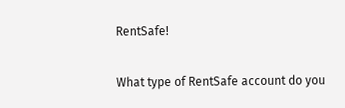RentSafe!

What type of RentSafe account do you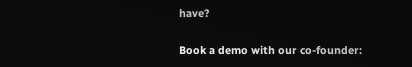have?

Book a demo with our co-founder: